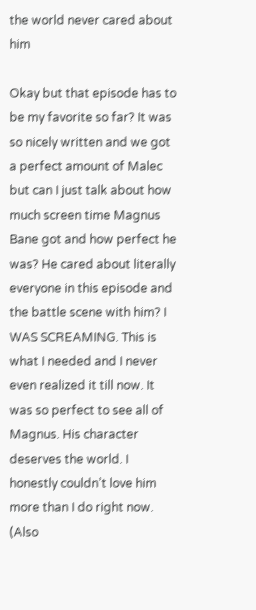the world never cared about him

Okay but that episode has to be my favorite so far? It was so nicely written and we got a perfect amount of Malec but can I just talk about how much screen time Magnus Bane got and how perfect he was? He cared about literally everyone in this episode and the battle scene with him? I WAS SCREAMING. This is what I needed and I never even realized it till now. It was so perfect to see all of Magnus. His character deserves the world. I honestly couldn’t love him more than I do right now. (Also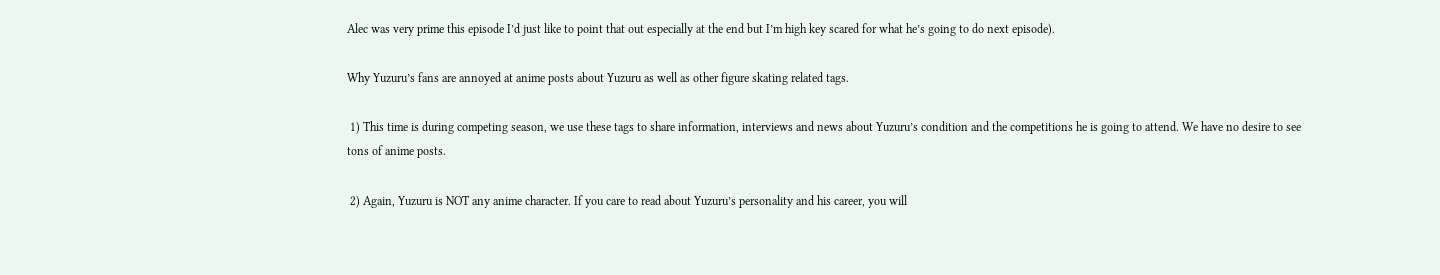Alec was very prime this episode I’d just like to point that out especially at the end but I’m high key scared for what he’s going to do next episode).

Why Yuzuru’s fans are annoyed at anime posts about Yuzuru as well as other figure skating related tags.

 1) This time is during competing season, we use these tags to share information, interviews and news about Yuzuru’s condition and the competitions he is going to attend. We have no desire to see tons of anime posts.

 2) Again, Yuzuru is NOT any anime character. If you care to read about Yuzuru’s personality and his career, you will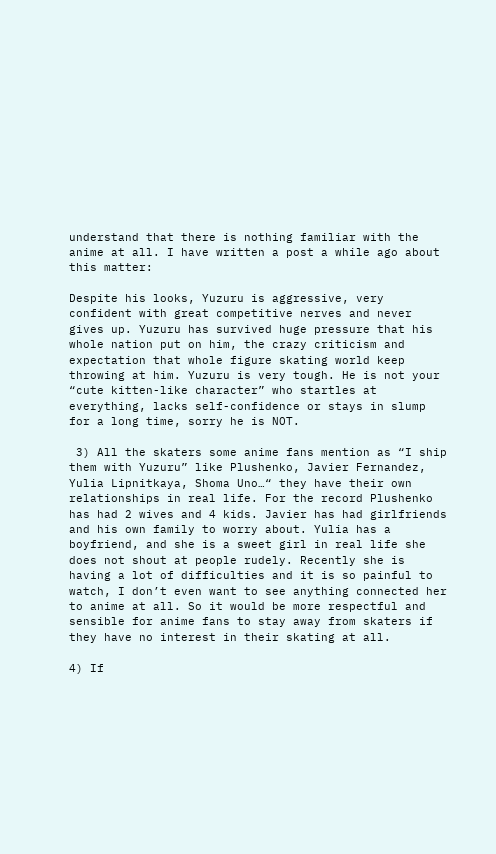understand that there is nothing familiar with the anime at all. I have written a post a while ago about this matter:

Despite his looks, Yuzuru is aggressive, very confident with great competitive nerves and never gives up. Yuzuru has survived huge pressure that his whole nation put on him, the crazy criticism and expectation that whole figure skating world keep throwing at him. Yuzuru is very tough. He is not your “cute kitten-like character” who startles at everything, lacks self-confidence or stays in slump for a long time, sorry he is NOT.

 3) All the skaters some anime fans mention as “I ship them with Yuzuru” like Plushenko, Javier Fernandez, Yulia Lipnitkaya, Shoma Uno…“ they have their own relationships in real life. For the record Plushenko has had 2 wives and 4 kids. Javier has had girlfriends and his own family to worry about. Yulia has a boyfriend, and she is a sweet girl in real life she does not shout at people rudely. Recently she is having a lot of difficulties and it is so painful to watch, I don’t even want to see anything connected her to anime at all. So it would be more respectful and sensible for anime fans to stay away from skaters if they have no interest in their skating at all.

4) If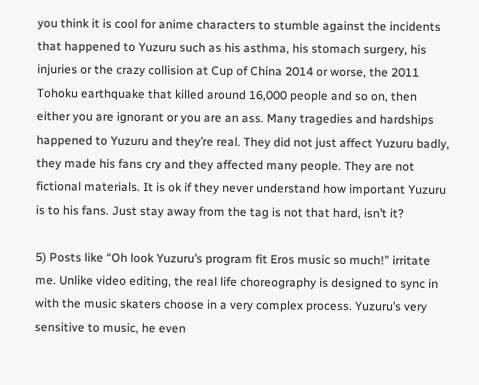you think it is cool for anime characters to stumble against the incidents that happened to Yuzuru such as his asthma, his stomach surgery, his injuries or the crazy collision at Cup of China 2014 or worse, the 2011 Tohoku earthquake that killed around 16,000 people and so on, then either you are ignorant or you are an ass. Many tragedies and hardships happened to Yuzuru and they’re real. They did not just affect Yuzuru badly, they made his fans cry and they affected many people. They are not fictional materials. It is ok if they never understand how important Yuzuru is to his fans. Just stay away from the tag is not that hard, isn’t it?

5) Posts like “Oh look Yuzuru’s program fit Eros music so much!” irritate me. Unlike video editing, the real life choreography is designed to sync in with the music skaters choose in a very complex process. Yuzuru’s very sensitive to music, he even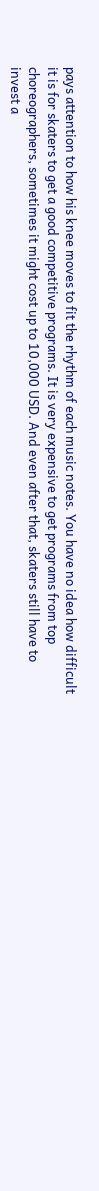pays attention to how his knee moves to fit the rhythm of each music notes. You have no idea how difficult it is for skaters to get a good competitive programs. It is very expensive to get programs from top choreographers, sometimes it might cost up to 10,000 USD. And even after that, skaters still have to invest a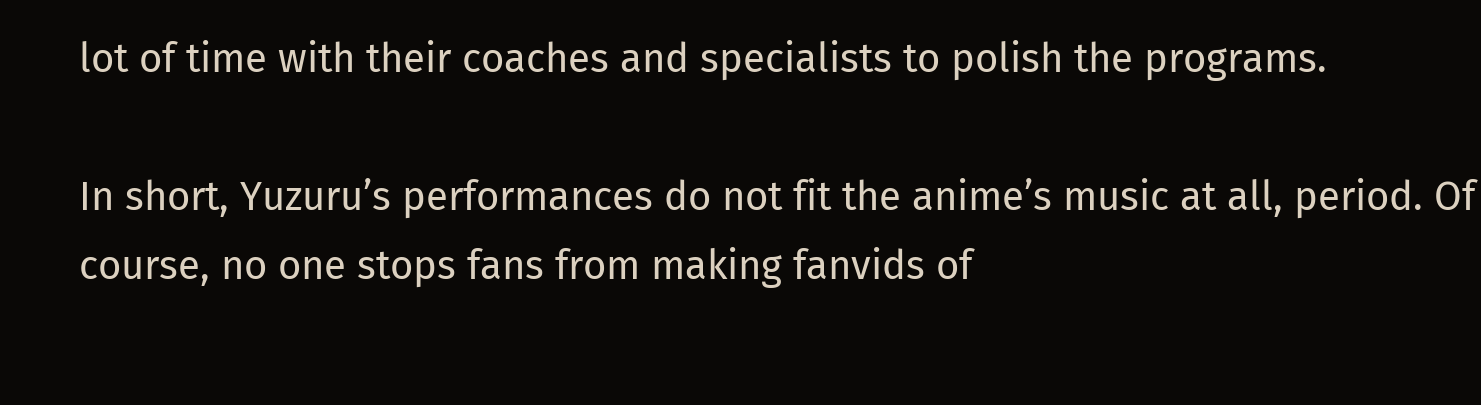lot of time with their coaches and specialists to polish the programs.

In short, Yuzuru’s performances do not fit the anime’s music at all, period. Of course, no one stops fans from making fanvids of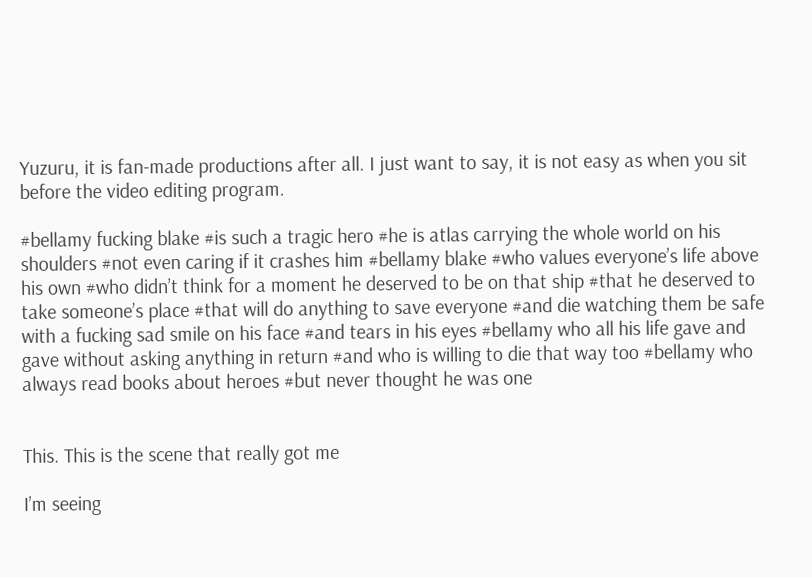Yuzuru, it is fan-made productions after all. I just want to say, it is not easy as when you sit before the video editing program.

#bellamy fucking blake #is such a tragic hero #he is atlas carrying the whole world on his shoulders #not even caring if it crashes him #bellamy blake #who values everyone’s life above his own #who didn’t think for a moment he deserved to be on that ship #that he deserved to take someone’s place #that will do anything to save everyone #and die watching them be safe with a fucking sad smile on his face #and tears in his eyes #bellamy who all his life gave and gave without asking anything in return #and who is willing to die that way too #bellamy who always read books about heroes #but never thought he was one


This. This is the scene that really got me

I’m seeing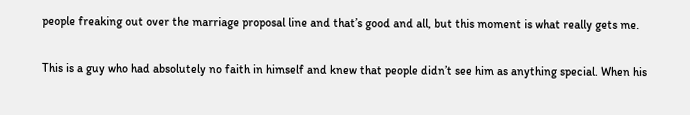people freaking out over the marriage proposal line and that’s good and all, but this moment is what really gets me.

This is a guy who had absolutely no faith in himself and knew that people didn’t see him as anything special. When his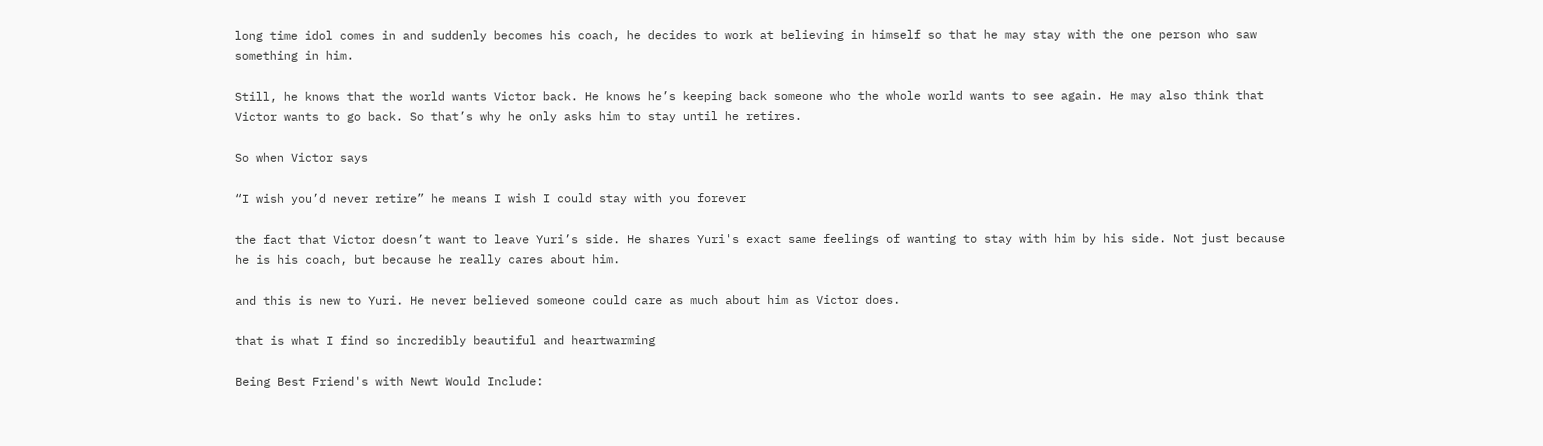long time idol comes in and suddenly becomes his coach, he decides to work at believing in himself so that he may stay with the one person who saw something in him.

Still, he knows that the world wants Victor back. He knows he’s keeping back someone who the whole world wants to see again. He may also think that Victor wants to go back. So that’s why he only asks him to stay until he retires.

So when Victor says

“I wish you’d never retire” he means I wish I could stay with you forever

the fact that Victor doesn’t want to leave Yuri’s side. He shares Yuri's exact same feelings of wanting to stay with him by his side. Not just because he is his coach, but because he really cares about him.

and this is new to Yuri. He never believed someone could care as much about him as Victor does.

that is what I find so incredibly beautiful and heartwarming

Being Best Friend's with Newt Would Include: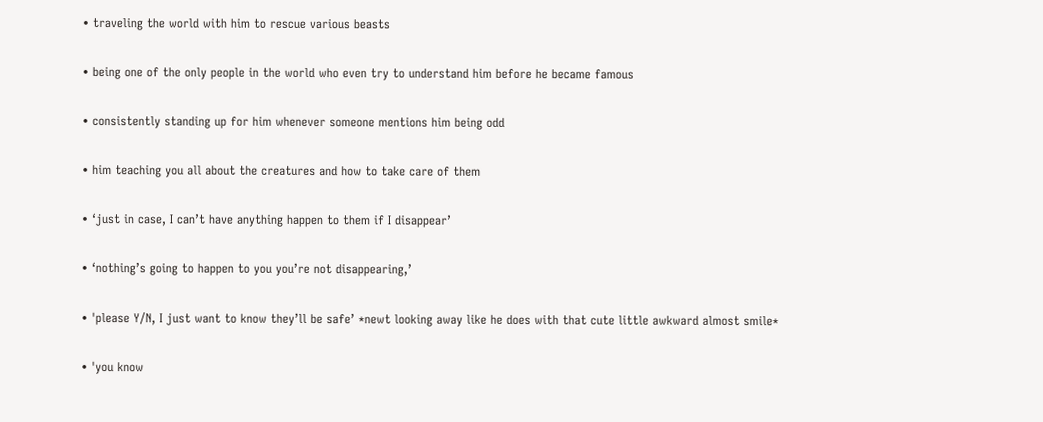• traveling the world with him to rescue various beasts

• being one of the only people in the world who even try to understand him before he became famous

• consistently standing up for him whenever someone mentions him being odd

• him teaching you all about the creatures and how to take care of them

• ‘just in case, I can’t have anything happen to them if I disappear’

• ‘nothing’s going to happen to you you’re not disappearing,’

• 'please Y/N, I just want to know they’ll be safe’ *newt looking away like he does with that cute little awkward almost smile*

• 'you know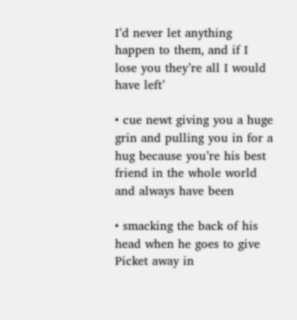I’d never let anything happen to them, and if I lose you they’re all I would have left’

• cue newt giving you a huge grin and pulling you in for a hug because you’re his best friend in the whole world and always have been

• smacking the back of his head when he goes to give Picket away in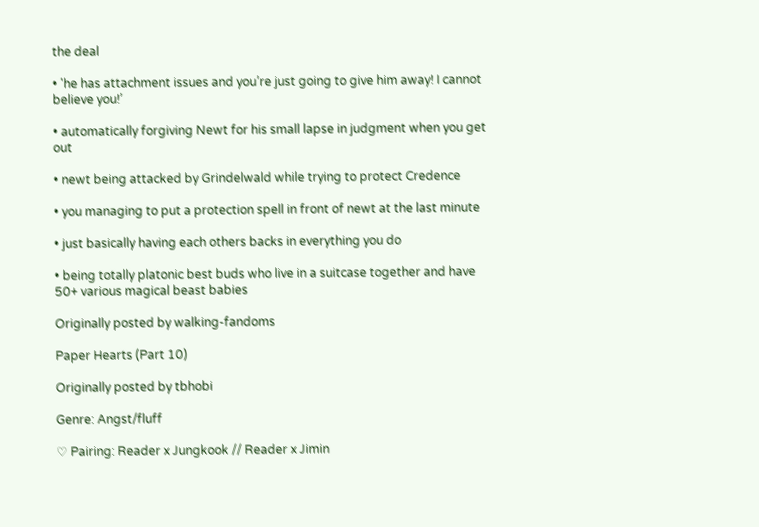the deal

• 'he has attachment issues and you’re just going to give him away! I cannot believe you!’

• automatically forgiving Newt for his small lapse in judgment when you get out

• newt being attacked by Grindelwald while trying to protect Credence

• you managing to put a protection spell in front of newt at the last minute

• just basically having each others backs in everything you do

• being totally platonic best buds who live in a suitcase together and have 50+ various magical beast babies

Originally posted by walking-fandoms

Paper Hearts (Part 10)

Originally posted by tbhobi

Genre: Angst/fluff

♡ Pairing: Reader x Jungkook // Reader x Jimin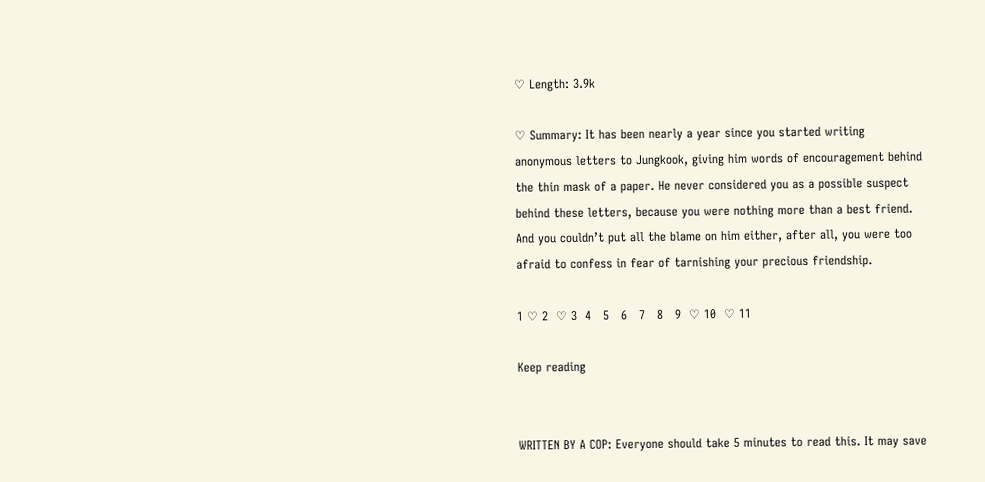♡ Length: 3.9k

♡ Summary: It has been nearly a year since you started writing anonymous letters to Jungkook, giving him words of encouragement behind the thin mask of a paper. He never considered you as a possible suspect behind these letters, because you were nothing more than a best friend. And you couldn’t put all the blame on him either, after all, you were too afraid to confess in fear of tarnishing your precious friendship.

1 ♡ 2  ♡ 3  4   5   6   7   8   9  ♡ 10  ♡ 11

Keep reading


WRITTEN BY A COP: Everyone should take 5 minutes to read this. It may save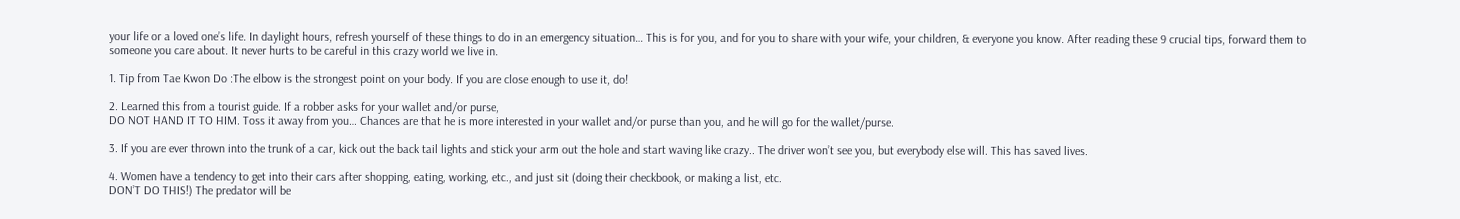your life or a loved one’s life. In daylight hours, refresh yourself of these things to do in an emergency situation… This is for you, and for you to share with your wife, your children, & everyone you know. After reading these 9 crucial tips, forward them to someone you care about. It never hurts to be careful in this crazy world we live in.

1. Tip from Tae Kwon Do :The elbow is the strongest point on your body. If you are close enough to use it, do!

2. Learned this from a tourist guide. If a robber asks for your wallet and/or purse,
DO NOT HAND IT TO HIM. Toss it away from you… Chances are that he is more interested in your wallet and/or purse than you, and he will go for the wallet/purse.

3. If you are ever thrown into the trunk of a car, kick out the back tail lights and stick your arm out the hole and start waving like crazy.. The driver won’t see you, but everybody else will. This has saved lives.

4. Women have a tendency to get into their cars after shopping, eating, working, etc., and just sit (doing their checkbook, or making a list, etc.
DON’T DO THIS!) The predator will be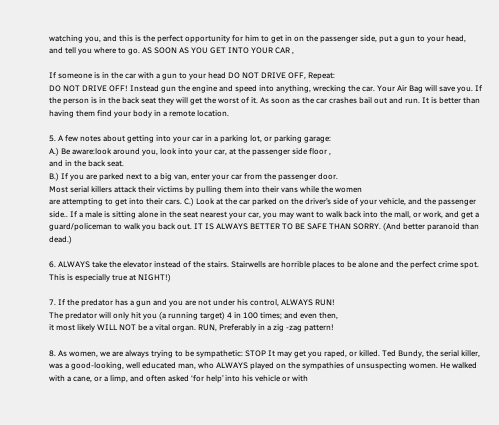watching you, and this is the perfect opportunity for him to get in on the passenger side, put a gun to your head,
and tell you where to go. AS SOON AS YOU GET INTO YOUR CAR ,

If someone is in the car with a gun to your head DO NOT DRIVE OFF, Repeat:
DO NOT DRIVE OFF! Instead gun the engine and speed into anything, wrecking the car. Your Air Bag will save you. If the person is in the back seat they will get the worst of it. As soon as the car crashes bail out and run. It is better than having them find your body in a remote location.

5. A few notes about getting into your car in a parking lot, or parking garage:
A.) Be aware:look around you, look into your car, at the passenger side floor ,
and in the back seat.
B.) If you are parked next to a big van, enter your car from the passenger door.
Most serial killers attack their victims by pulling them into their vans while the women
are attempting to get into their cars. C.) Look at the car parked on the driver’s side of your vehicle, and the passenger side.. If a male is sitting alone in the seat nearest your car, you may want to walk back into the mall, or work, and get a guard/policeman to walk you back out. IT IS ALWAYS BETTER TO BE SAFE THAN SORRY. (And better paranoid than dead.)

6. ALWAYS take the elevator instead of the stairs. Stairwells are horrible places to be alone and the perfect crime spot. This is especially true at NIGHT!)

7. If the predator has a gun and you are not under his control, ALWAYS RUN!
The predator will only hit you (a running target) 4 in 100 times; and even then,
it most likely WILL NOT be a vital organ. RUN, Preferably in a zig -zag pattern!

8. As women, we are always trying to be sympathetic: STOP It may get you raped, or killed. Ted Bundy, the serial killer, was a good-looking, well educated man, who ALWAYS played on the sympathies of unsuspecting women. He walked with a cane, or a limp, and often asked ‘for help’ into his vehicle or with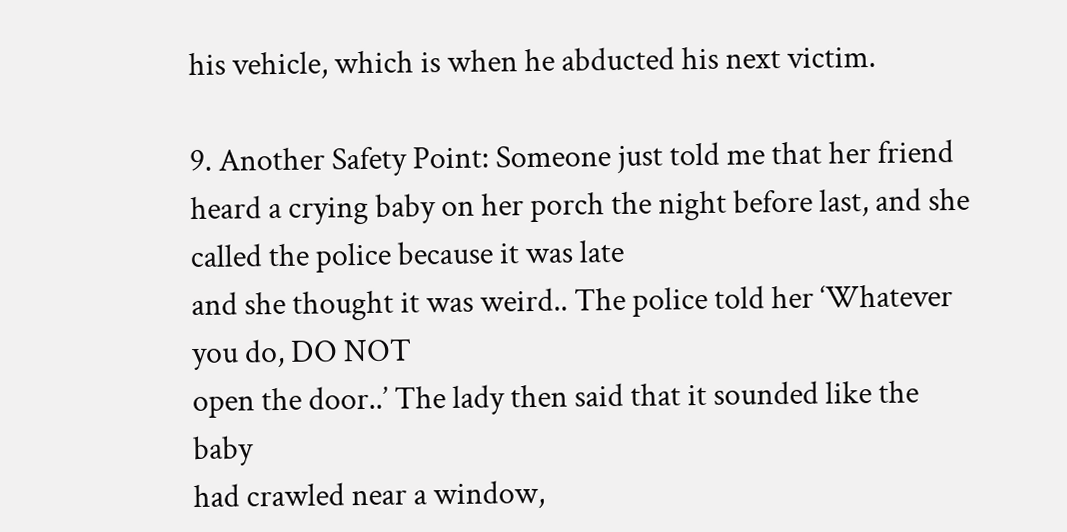his vehicle, which is when he abducted his next victim.

9. Another Safety Point: Someone just told me that her friend heard a crying baby on her porch the night before last, and she called the police because it was late
and she thought it was weird.. The police told her ‘Whatever you do, DO NOT
open the door..’ The lady then said that it sounded like the baby
had crawled near a window,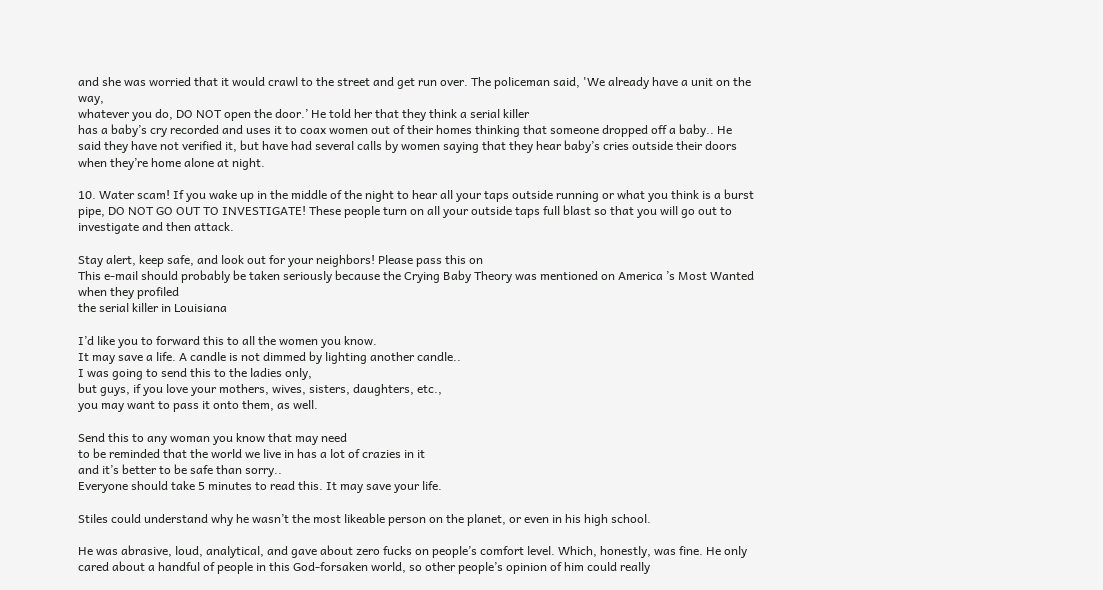and she was worried that it would crawl to the street and get run over. The policeman said, 'We already have a unit on the way,
whatever you do, DO NOT open the door.’ He told her that they think a serial killer
has a baby’s cry recorded and uses it to coax women out of their homes thinking that someone dropped off a baby.. He said they have not verified it, but have had several calls by women saying that they hear baby’s cries outside their doors when they’re home alone at night.

10. Water scam! If you wake up in the middle of the night to hear all your taps outside running or what you think is a burst pipe, DO NOT GO OUT TO INVESTIGATE! These people turn on all your outside taps full blast so that you will go out to investigate and then attack.

Stay alert, keep safe, and look out for your neighbors! Please pass this on
This e-mail should probably be taken seriously because the Crying Baby Theory was mentioned on America ’s Most Wanted when they profiled
the serial killer in Louisiana

I’d like you to forward this to all the women you know.
It may save a life. A candle is not dimmed by lighting another candle..
I was going to send this to the ladies only,
but guys, if you love your mothers, wives, sisters, daughters, etc.,
you may want to pass it onto them, as well.

Send this to any woman you know that may need
to be reminded that the world we live in has a lot of crazies in it
and it’s better to be safe than sorry..
Everyone should take 5 minutes to read this. It may save your life.

Stiles could understand why he wasn’t the most likeable person on the planet, or even in his high school.

He was abrasive, loud, analytical, and gave about zero fucks on people’s comfort level. Which, honestly, was fine. He only cared about a handful of people in this God-forsaken world, so other people’s opinion of him could really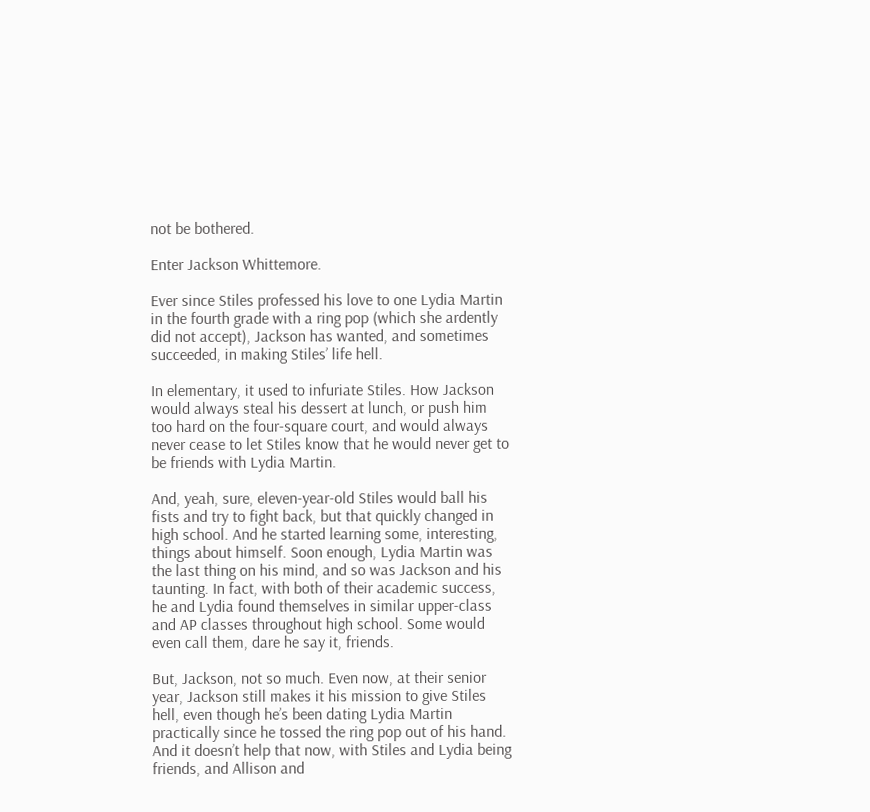not be bothered.

Enter Jackson Whittemore.

Ever since Stiles professed his love to one Lydia Martin in the fourth grade with a ring pop (which she ardently did not accept), Jackson has wanted, and sometimes succeeded, in making Stiles’ life hell.

In elementary, it used to infuriate Stiles. How Jackson would always steal his dessert at lunch, or push him too hard on the four-square court, and would always never cease to let Stiles know that he would never get to be friends with Lydia Martin.

And, yeah, sure, eleven-year-old Stiles would ball his fists and try to fight back, but that quickly changed in high school. And he started learning some, interesting, things about himself. Soon enough, Lydia Martin was the last thing on his mind, and so was Jackson and his taunting. In fact, with both of their academic success, he and Lydia found themselves in similar upper-class and AP classes throughout high school. Some would even call them, dare he say it, friends.

But, Jackson, not so much. Even now, at their senior year, Jackson still makes it his mission to give Stiles hell, even though he’s been dating Lydia Martin practically since he tossed the ring pop out of his hand. And it doesn’t help that now, with Stiles and Lydia being friends, and Allison and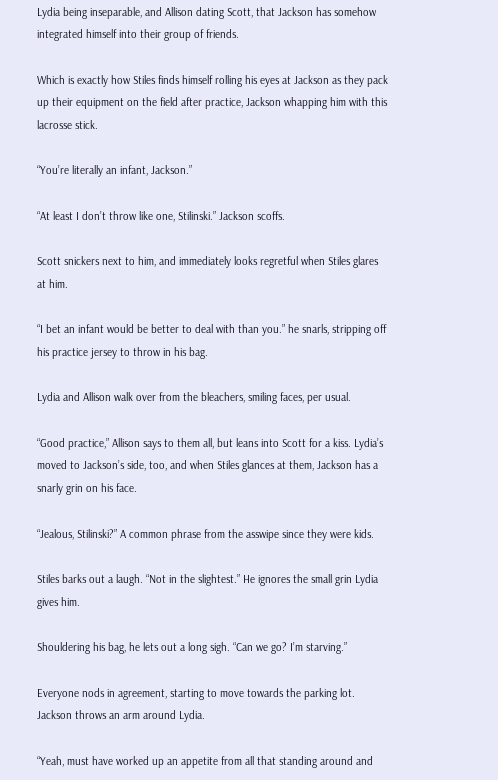Lydia being inseparable, and Allison dating Scott, that Jackson has somehow integrated himself into their group of friends.

Which is exactly how Stiles finds himself rolling his eyes at Jackson as they pack up their equipment on the field after practice, Jackson whapping him with this lacrosse stick.

“You’re literally an infant, Jackson.”

“At least I don’t throw like one, Stilinski.” Jackson scoffs.

Scott snickers next to him, and immediately looks regretful when Stiles glares at him.

“I bet an infant would be better to deal with than you.” he snarls, stripping off his practice jersey to throw in his bag.

Lydia and Allison walk over from the bleachers, smiling faces, per usual.

“Good practice,” Allison says to them all, but leans into Scott for a kiss. Lydia’s moved to Jackson’s side, too, and when Stiles glances at them, Jackson has a snarly grin on his face.

“Jealous, Stilinski?” A common phrase from the asswipe since they were kids.

Stiles barks out a laugh. “Not in the slightest.” He ignores the small grin Lydia gives him.

Shouldering his bag, he lets out a long sigh. “Can we go? I’m starving.”

Everyone nods in agreement, starting to move towards the parking lot.  Jackson throws an arm around Lydia.

“Yeah, must have worked up an appetite from all that standing around and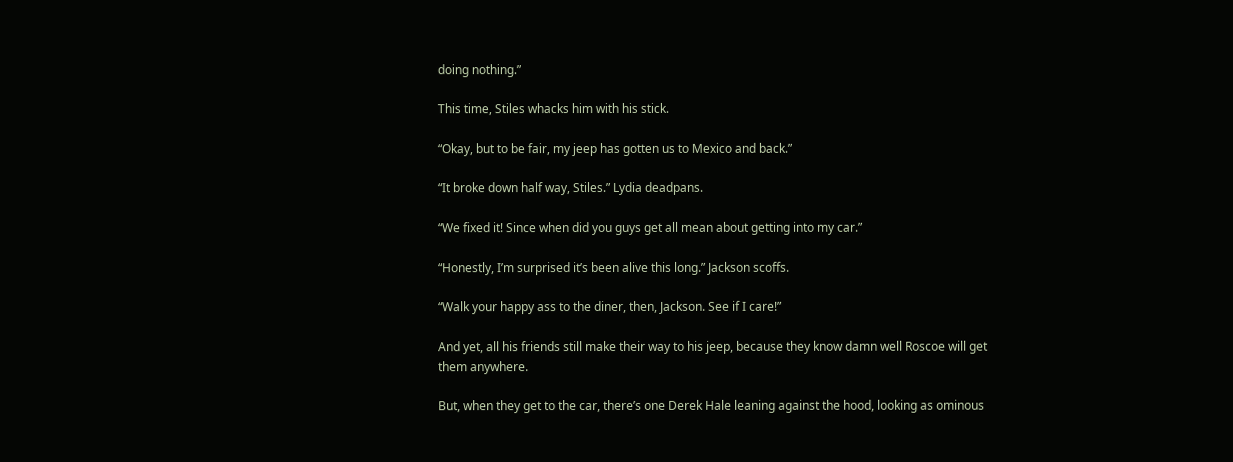doing nothing.”

This time, Stiles whacks him with his stick.

“Okay, but to be fair, my jeep has gotten us to Mexico and back.”

“It broke down half way, Stiles.” Lydia deadpans.

“We fixed it! Since when did you guys get all mean about getting into my car.”

“Honestly, I’m surprised it’s been alive this long.” Jackson scoffs.

“Walk your happy ass to the diner, then, Jackson. See if I care!”

And yet, all his friends still make their way to his jeep, because they know damn well Roscoe will get them anywhere.

But, when they get to the car, there’s one Derek Hale leaning against the hood, looking as ominous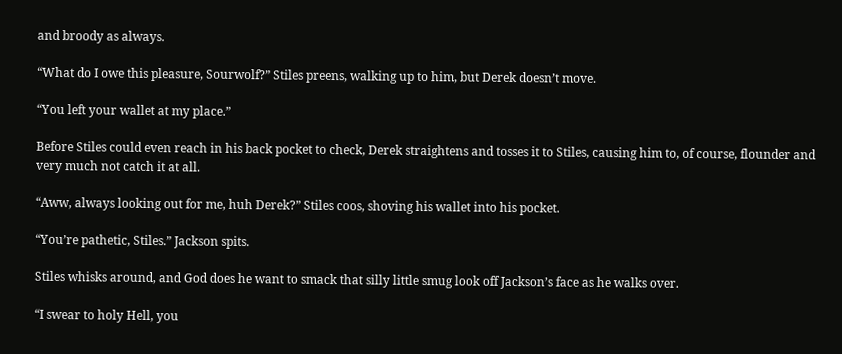and broody as always.

“What do I owe this pleasure, Sourwolf?” Stiles preens, walking up to him, but Derek doesn’t move.

“You left your wallet at my place.”

Before Stiles could even reach in his back pocket to check, Derek straightens and tosses it to Stiles, causing him to, of course, flounder and very much not catch it at all.

“Aww, always looking out for me, huh Derek?” Stiles coos, shoving his wallet into his pocket.

“You’re pathetic, Stiles.” Jackson spits.

Stiles whisks around, and God does he want to smack that silly little smug look off Jackson’s face as he walks over.

“I swear to holy Hell, you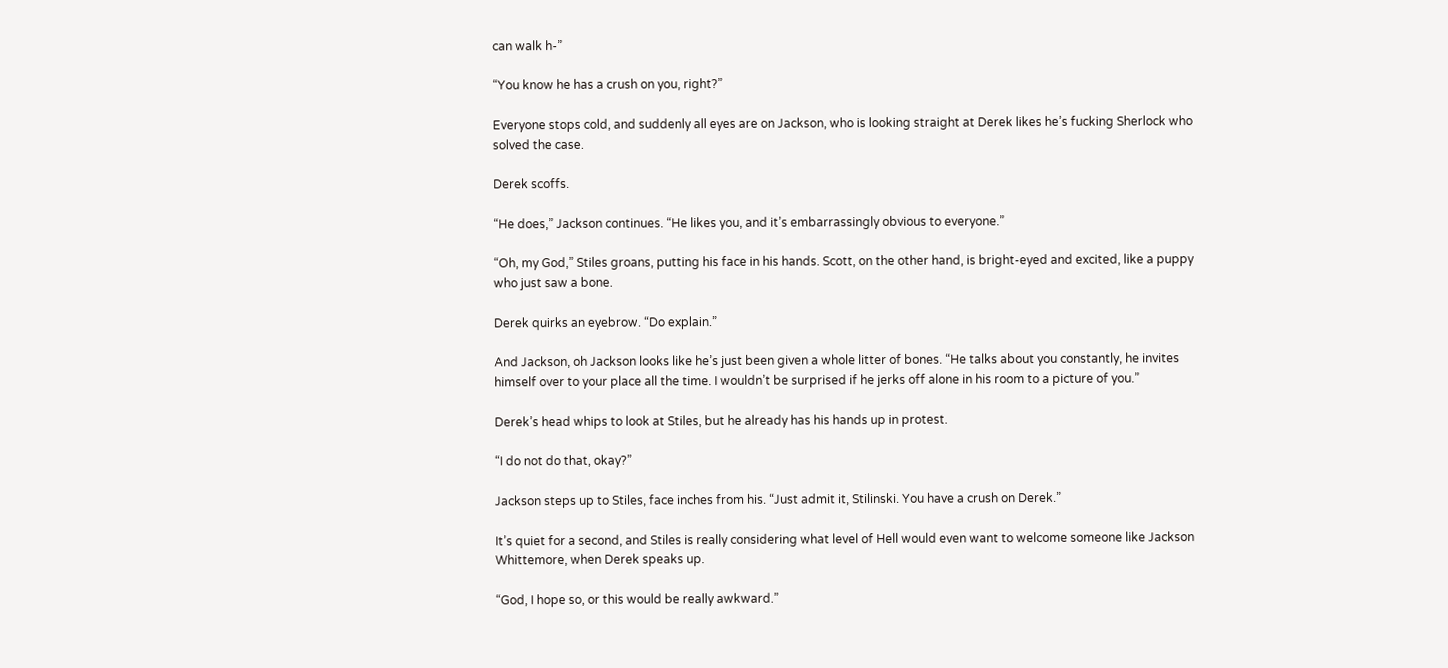can walk h-”

“You know he has a crush on you, right?”

Everyone stops cold, and suddenly all eyes are on Jackson, who is looking straight at Derek likes he’s fucking Sherlock who solved the case.

Derek scoffs.

“He does,” Jackson continues. “He likes you, and it’s embarrassingly obvious to everyone.”

“Oh, my God,” Stiles groans, putting his face in his hands. Scott, on the other hand, is bright-eyed and excited, like a puppy who just saw a bone.

Derek quirks an eyebrow. “Do explain.”

And Jackson, oh Jackson looks like he’s just been given a whole litter of bones. “He talks about you constantly, he invites himself over to your place all the time. I wouldn’t be surprised if he jerks off alone in his room to a picture of you.”

Derek’s head whips to look at Stiles, but he already has his hands up in protest.

“I do not do that, okay?”

Jackson steps up to Stiles, face inches from his. “Just admit it, Stilinski. You have a crush on Derek.”

It’s quiet for a second, and Stiles is really considering what level of Hell would even want to welcome someone like Jackson Whittemore, when Derek speaks up.

“God, I hope so, or this would be really awkward.”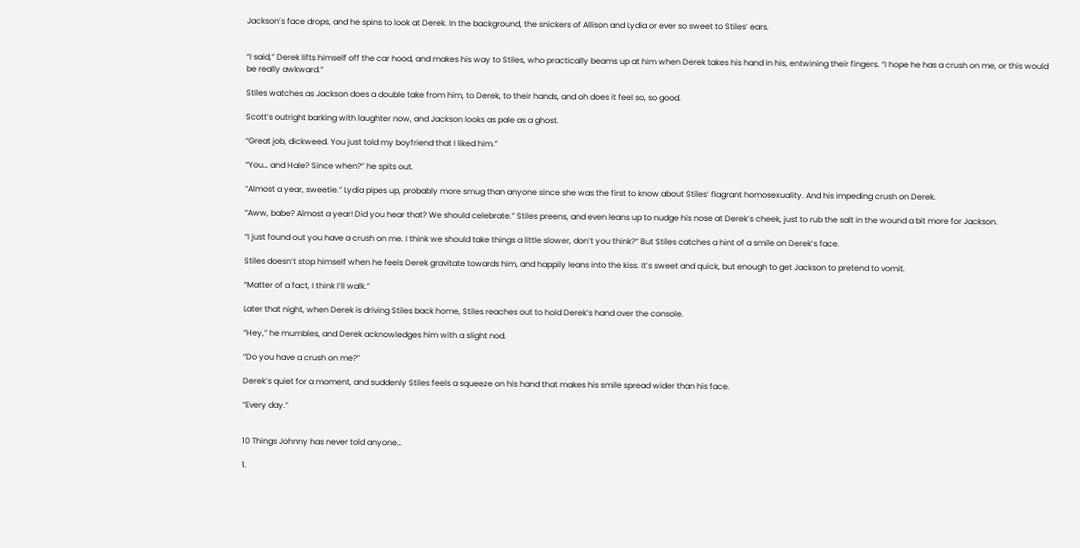Jackson’s face drops, and he spins to look at Derek. In the background, the snickers of Allison and Lydia or ever so sweet to Stiles’ ears.


“I said,” Derek lifts himself off the car hood, and makes his way to Stiles, who practically beams up at him when Derek takes his hand in his, entwining their fingers. “I hope he has a crush on me, or this would be really awkward.”

Stiles watches as Jackson does a double take from him, to Derek, to their hands, and oh does it feel so, so good.

Scott’s outright barking with laughter now, and Jackson looks as pale as a ghost.

“Great job, dickweed. You just told my boyfriend that I liked him.”

“You… and Hale? Since when?” he spits out.

“Almost a year, sweetie.” Lydia pipes up, probably more smug than anyone since she was the first to know about Stiles’ flagrant homosexuality. And his impeding crush on Derek.

“Aww, babe? Almost a year! Did you hear that? We should celebrate.” Stiles preens, and even leans up to nudge his nose at Derek’s cheek, just to rub the salt in the wound a bit more for Jackson.

“I just found out you have a crush on me. I think we should take things a little slower, don’t you think?” But Stiles catches a hint of a smile on Derek’s face.

Stiles doesn’t stop himself when he feels Derek gravitate towards him, and happily leans into the kiss. It’s sweet and quick, but enough to get Jackson to pretend to vomit.

“Matter of a fact, I think I’ll walk.”

Later that night, when Derek is driving Stiles back home, Stiles reaches out to hold Derek’s hand over the console.

“Hey,” he mumbles, and Derek acknowledges him with a slight nod.

“Do you have a crush on me?”

Derek’s quiet for a moment, and suddenly Stiles feels a squeeze on his hand that makes his smile spread wider than his face.

“Every day.”


10 Things Johnny has never told anyone…

1.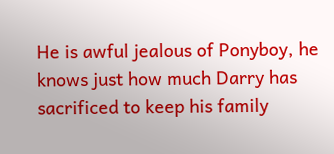He is awful jealous of Ponyboy, he knows just how much Darry has sacrificed to keep his family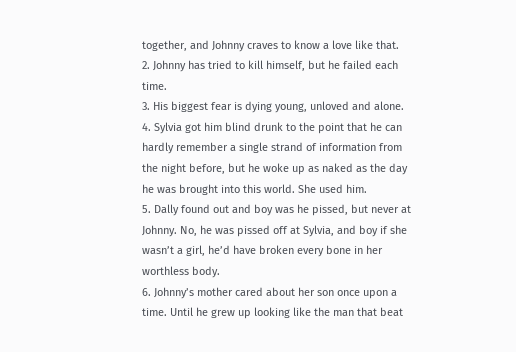together, and Johnny craves to know a love like that.
2. Johnny has tried to kill himself, but he failed each time.
3. His biggest fear is dying young, unloved and alone.
4. Sylvia got him blind drunk to the point that he can hardly remember a single strand of information from the night before, but he woke up as naked as the day he was brought into this world. She used him.
5. Dally found out and boy was he pissed, but never at Johnny. No, he was pissed off at Sylvia, and boy if she wasn’t a girl, he’d have broken every bone in her worthless body.
6. Johnny’s mother cared about her son once upon a time. Until he grew up looking like the man that beat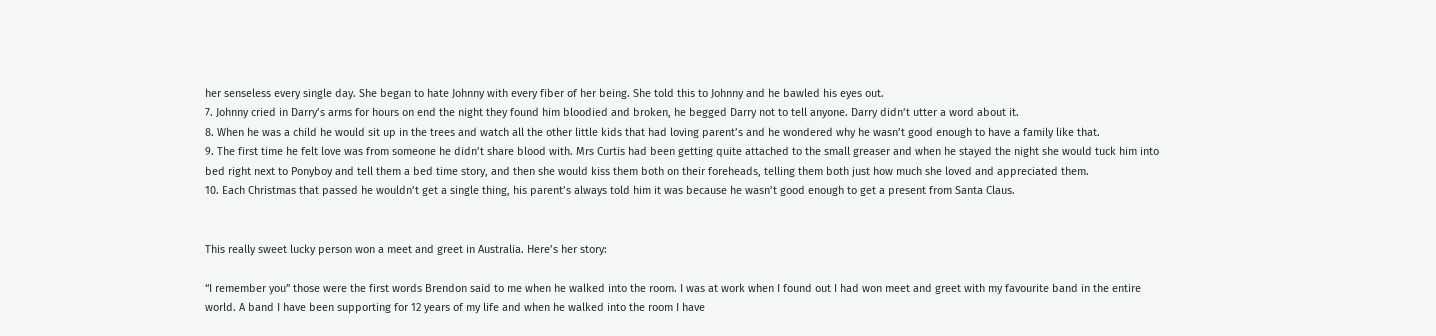her senseless every single day. She began to hate Johnny with every fiber of her being. She told this to Johnny and he bawled his eyes out.
7. Johnny cried in Darry’s arms for hours on end the night they found him bloodied and broken, he begged Darry not to tell anyone. Darry didn’t utter a word about it.
8. When he was a child he would sit up in the trees and watch all the other little kids that had loving parent’s and he wondered why he wasn’t good enough to have a family like that.
9. The first time he felt love was from someone he didn’t share blood with. Mrs Curtis had been getting quite attached to the small greaser and when he stayed the night she would tuck him into bed right next to Ponyboy and tell them a bed time story, and then she would kiss them both on their foreheads, telling them both just how much she loved and appreciated them.
10. Each Christmas that passed he wouldn’t get a single thing, his parent’s always told him it was because he wasn’t good enough to get a present from Santa Claus.


This really sweet lucky person won a meet and greet in Australia. Here’s her story:

“I remember you” those were the first words Brendon said to me when he walked into the room. I was at work when I found out I had won meet and greet with my favourite band in the entire world. A band I have been supporting for 12 years of my life and when he walked into the room I have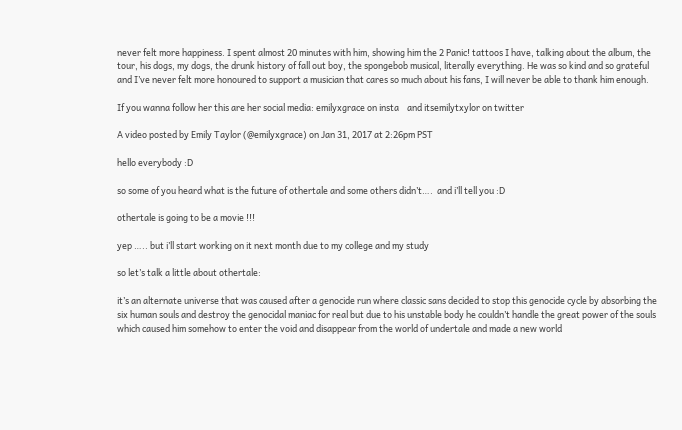never felt more happiness. I spent almost 20 minutes with him, showing him the 2 Panic! tattoos I have, talking about the album, the tour, his dogs, my dogs, the drunk history of fall out boy, the spongebob musical, literally everything. He was so kind and so grateful and I’ve never felt more honoured to support a musician that cares so much about his fans, I will never be able to thank him enough.

If you wanna follow her this are her social media: emilyxgrace on insta    and itsemilytxylor on twitter

A video posted by Emily Taylor (@emilyxgrace) on Jan 31, 2017 at 2:26pm PST

hello everybody :D

so some of you heard what is the future of othertale and some others didn’t….  and i’ll tell you :D

othertale is going to be a movie !!!

yep ….. but i’ll start working on it next month due to my college and my study

so let’s talk a little about othertale:

it’s an alternate universe that was caused after a genocide run where classic sans decided to stop this genocide cycle by absorbing the six human souls and destroy the genocidal maniac for real but due to his unstable body he couldn’t handle the great power of the souls which caused him somehow to enter the void and disappear from the world of undertale and made a new world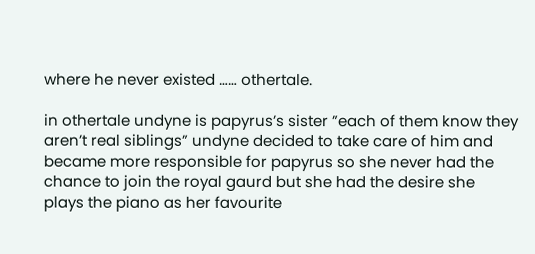where he never existed …… othertale.

in othertale undyne is papyrus’s sister ”each of them know they aren’t real siblings” undyne decided to take care of him and became more responsible for papyrus so she never had the chance to join the royal gaurd but she had the desire she plays the piano as her favourite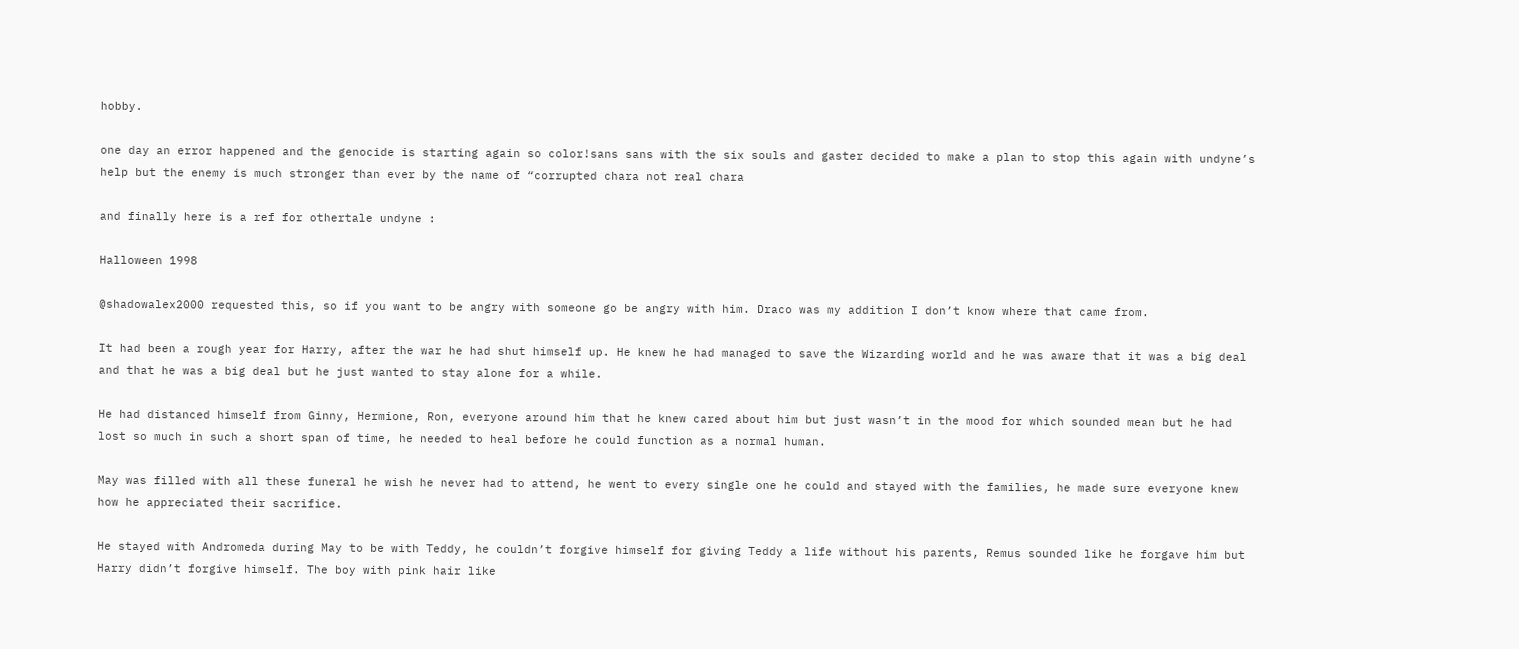hobby.

one day an error happened and the genocide is starting again so color!sans sans with the six souls and gaster decided to make a plan to stop this again with undyne’s help but the enemy is much stronger than ever by the name of “corrupted chara not real chara

and finally here is a ref for othertale undyne :

Halloween 1998

@shadowalex2000 requested this, so if you want to be angry with someone go be angry with him. Draco was my addition I don’t know where that came from.

It had been a rough year for Harry, after the war he had shut himself up. He knew he had managed to save the Wizarding world and he was aware that it was a big deal and that he was a big deal but he just wanted to stay alone for a while.

He had distanced himself from Ginny, Hermione, Ron, everyone around him that he knew cared about him but just wasn’t in the mood for which sounded mean but he had lost so much in such a short span of time, he needed to heal before he could function as a normal human.

May was filled with all these funeral he wish he never had to attend, he went to every single one he could and stayed with the families, he made sure everyone knew how he appreciated their sacrifice.

He stayed with Andromeda during May to be with Teddy, he couldn’t forgive himself for giving Teddy a life without his parents, Remus sounded like he forgave him but Harry didn’t forgive himself. The boy with pink hair like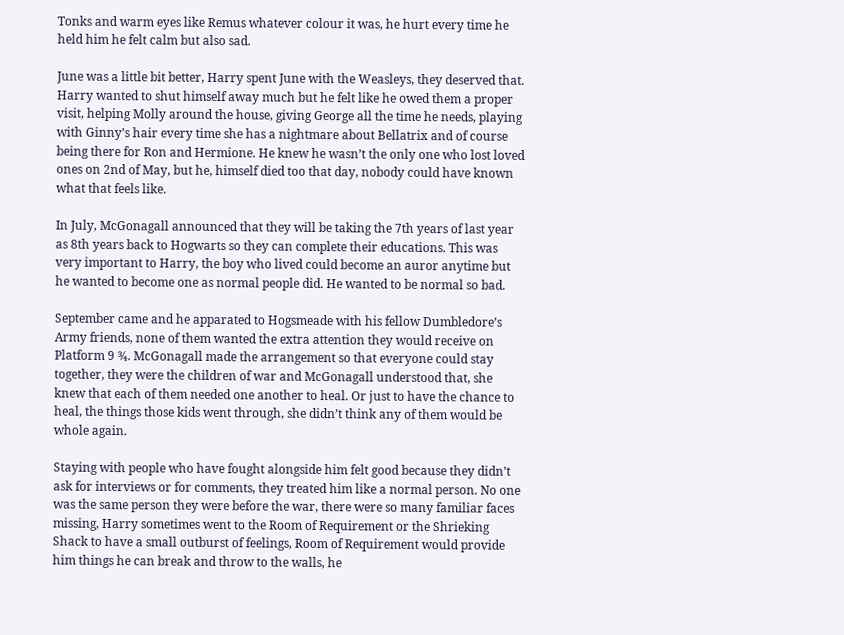Tonks and warm eyes like Remus whatever colour it was, he hurt every time he held him he felt calm but also sad.

June was a little bit better, Harry spent June with the Weasleys, they deserved that. Harry wanted to shut himself away much but he felt like he owed them a proper visit, helping Molly around the house, giving George all the time he needs, playing with Ginny’s hair every time she has a nightmare about Bellatrix and of course being there for Ron and Hermione. He knew he wasn’t the only one who lost loved ones on 2nd of May, but he, himself died too that day, nobody could have known what that feels like.

In July, McGonagall announced that they will be taking the 7th years of last year as 8th years back to Hogwarts so they can complete their educations. This was very important to Harry, the boy who lived could become an auror anytime but he wanted to become one as normal people did. He wanted to be normal so bad.

September came and he apparated to Hogsmeade with his fellow Dumbledore’s Army friends, none of them wanted the extra attention they would receive on Platform 9 ¾. McGonagall made the arrangement so that everyone could stay together, they were the children of war and McGonagall understood that, she knew that each of them needed one another to heal. Or just to have the chance to heal, the things those kids went through, she didn’t think any of them would be whole again.

Staying with people who have fought alongside him felt good because they didn’t ask for interviews or for comments, they treated him like a normal person. No one was the same person they were before the war, there were so many familiar faces missing, Harry sometimes went to the Room of Requirement or the Shrieking Shack to have a small outburst of feelings, Room of Requirement would provide him things he can break and throw to the walls, he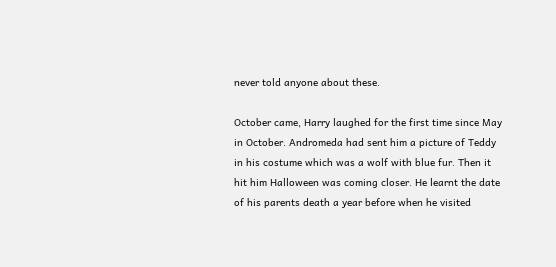never told anyone about these.

October came, Harry laughed for the first time since May in October. Andromeda had sent him a picture of Teddy in his costume which was a wolf with blue fur. Then it hit him Halloween was coming closer. He learnt the date of his parents death a year before when he visited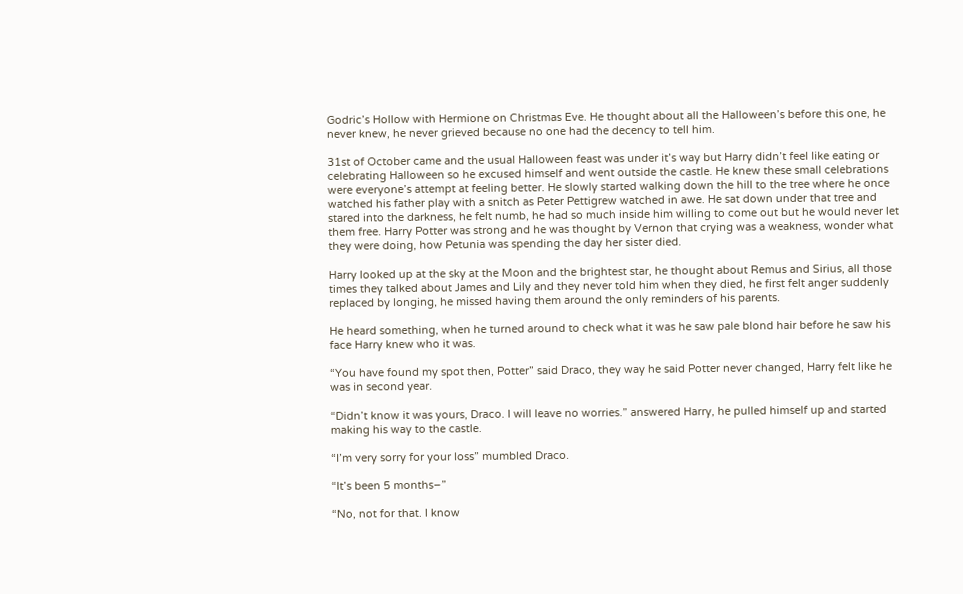Godric’s Hollow with Hermione on Christmas Eve. He thought about all the Halloween’s before this one, he never knew, he never grieved because no one had the decency to tell him.

31st of October came and the usual Halloween feast was under it’s way but Harry didn’t feel like eating or celebrating Halloween so he excused himself and went outside the castle. He knew these small celebrations were everyone’s attempt at feeling better. He slowly started walking down the hill to the tree where he once watched his father play with a snitch as Peter Pettigrew watched in awe. He sat down under that tree and stared into the darkness, he felt numb, he had so much inside him willing to come out but he would never let them free. Harry Potter was strong and he was thought by Vernon that crying was a weakness, wonder what they were doing, how Petunia was spending the day her sister died.

Harry looked up at the sky at the Moon and the brightest star, he thought about Remus and Sirius, all those times they talked about James and Lily and they never told him when they died, he first felt anger suddenly replaced by longing, he missed having them around the only reminders of his parents.

He heard something, when he turned around to check what it was he saw pale blond hair before he saw his face Harry knew who it was.

“You have found my spot then, Potter” said Draco, they way he said Potter never changed, Harry felt like he was in second year.

“Didn’t know it was yours, Draco. I will leave no worries.” answered Harry, he pulled himself up and started making his way to the castle.

“I’m very sorry for your loss” mumbled Draco.

“It’s been 5 months–”

“No, not for that. I know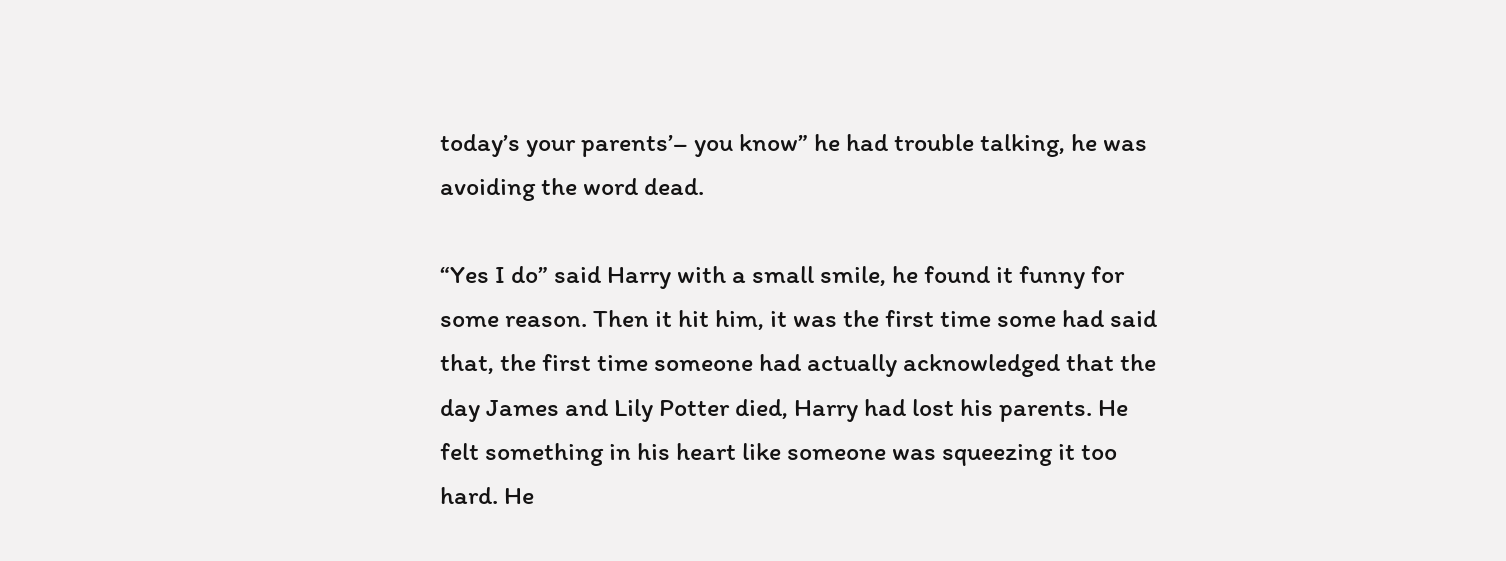today’s your parents’– you know” he had trouble talking, he was avoiding the word dead.

“Yes I do” said Harry with a small smile, he found it funny for some reason. Then it hit him, it was the first time some had said that, the first time someone had actually acknowledged that the day James and Lily Potter died, Harry had lost his parents. He felt something in his heart like someone was squeezing it too hard. He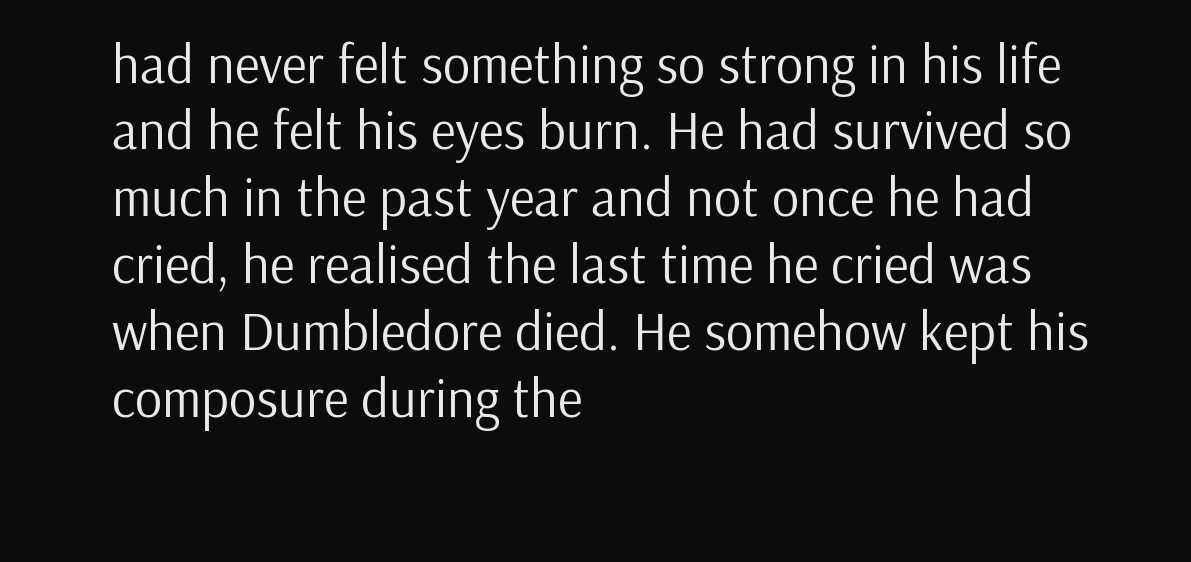had never felt something so strong in his life and he felt his eyes burn. He had survived so much in the past year and not once he had cried, he realised the last time he cried was when Dumbledore died. He somehow kept his composure during the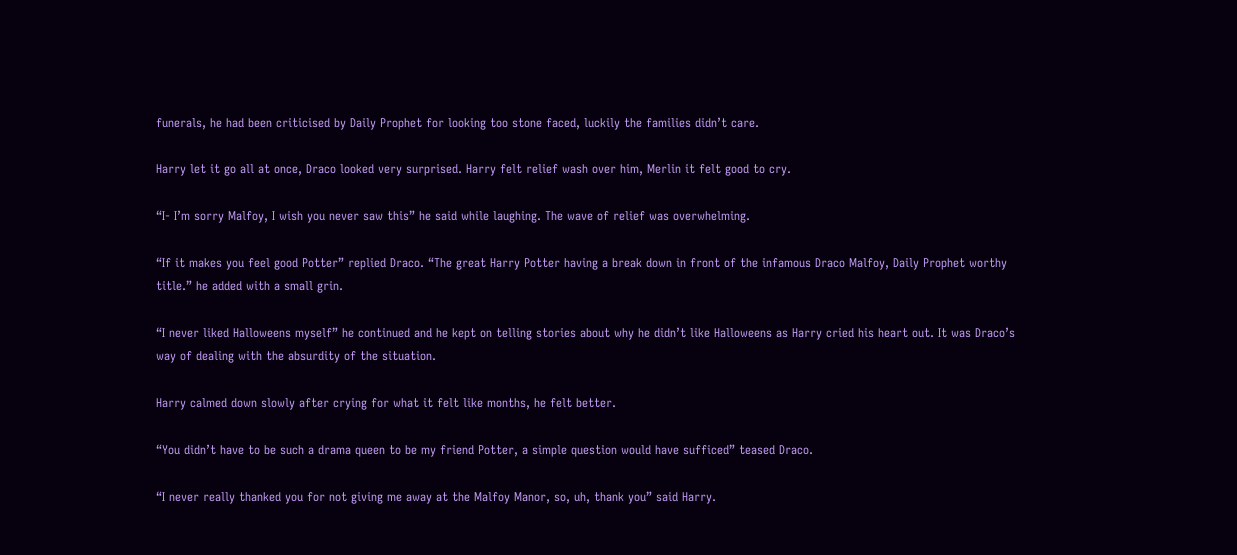funerals, he had been criticised by Daily Prophet for looking too stone faced, luckily the families didn’t care.

Harry let it go all at once, Draco looked very surprised. Harry felt relief wash over him, Merlin it felt good to cry.

“I- I’m sorry Malfoy, I wish you never saw this” he said while laughing. The wave of relief was overwhelming.

“If it makes you feel good Potter” replied Draco. “The great Harry Potter having a break down in front of the infamous Draco Malfoy, Daily Prophet worthy title.” he added with a small grin.

“I never liked Halloweens myself” he continued and he kept on telling stories about why he didn’t like Halloweens as Harry cried his heart out. It was Draco’s way of dealing with the absurdity of the situation.

Harry calmed down slowly after crying for what it felt like months, he felt better.

“You didn’t have to be such a drama queen to be my friend Potter, a simple question would have sufficed” teased Draco.

“I never really thanked you for not giving me away at the Malfoy Manor, so, uh, thank you” said Harry.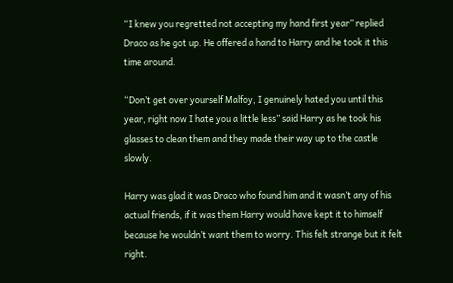“I knew you regretted not accepting my hand first year” replied Draco as he got up. He offered a hand to Harry and he took it this time around.

“Don’t get over yourself Malfoy, I genuinely hated you until this year, right now I hate you a little less” said Harry as he took his glasses to clean them and they made their way up to the castle slowly.

Harry was glad it was Draco who found him and it wasn’t any of his actual friends, if it was them Harry would have kept it to himself because he wouldn’t want them to worry. This felt strange but it felt right.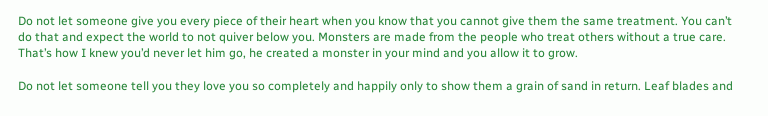Do not let someone give you every piece of their heart when you know that you cannot give them the same treatment. You can’t do that and expect the world to not quiver below you. Monsters are made from the people who treat others without a true care. That’s how I knew you’d never let him go, he created a monster in your mind and you allow it to grow.

Do not let someone tell you they love you so completely and happily only to show them a grain of sand in return. Leaf blades and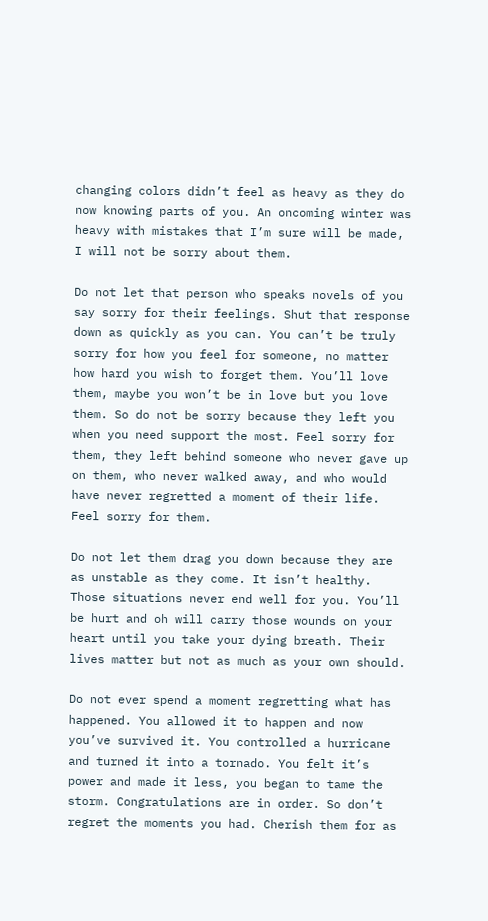changing colors didn’t feel as heavy as they do now knowing parts of you. An oncoming winter was heavy with mistakes that I’m sure will be made, I will not be sorry about them.

Do not let that person who speaks novels of you say sorry for their feelings. Shut that response down as quickly as you can. You can’t be truly sorry for how you feel for someone, no matter how hard you wish to forget them. You’ll love them, maybe you won’t be in love but you love them. So do not be sorry because they left you when you need support the most. Feel sorry for them, they left behind someone who never gave up on them, who never walked away, and who would have never regretted a moment of their life. Feel sorry for them.

Do not let them drag you down because they are as unstable as they come. It isn’t healthy. Those situations never end well for you. You’ll be hurt and oh will carry those wounds on your heart until you take your dying breath. Their lives matter but not as much as your own should.

Do not ever spend a moment regretting what has happened. You allowed it to happen and now you’ve survived it. You controlled a hurricane and turned it into a tornado. You felt it’s power and made it less, you began to tame the storm. Congratulations are in order. So don’t regret the moments you had. Cherish them for as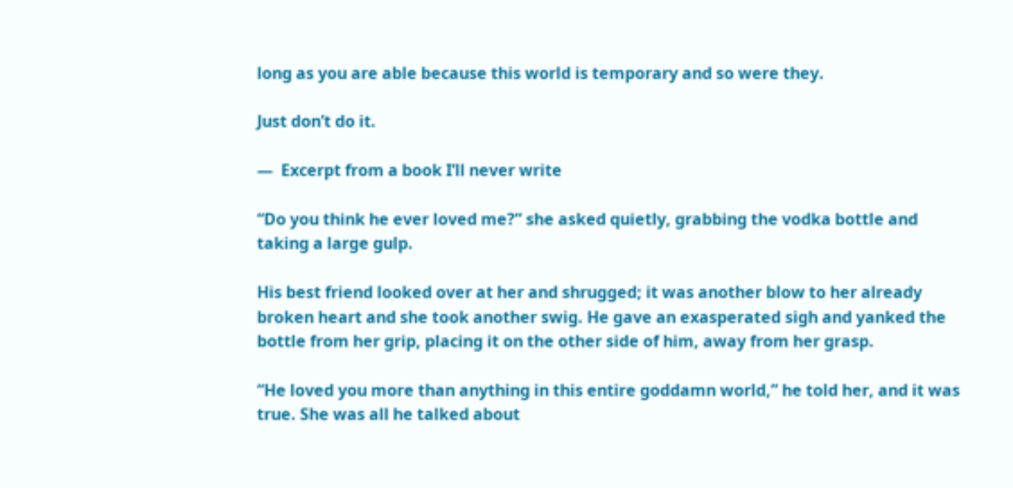long as you are able because this world is temporary and so were they.

Just don’t do it.

—  Excerpt from a book I’ll never write

“Do you think he ever loved me?” she asked quietly, grabbing the vodka bottle and taking a large gulp.

His best friend looked over at her and shrugged; it was another blow to her already broken heart and she took another swig. He gave an exasperated sigh and yanked the bottle from her grip, placing it on the other side of him, away from her grasp.

“He loved you more than anything in this entire goddamn world,” he told her, and it was true. She was all he talked about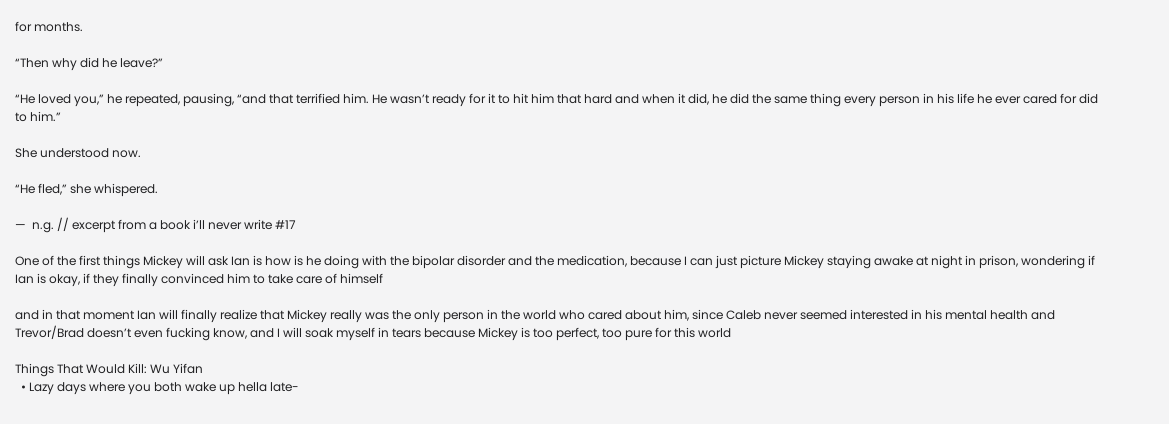for months.

“Then why did he leave?”

“He loved you,” he repeated, pausing, “and that terrified him. He wasn’t ready for it to hit him that hard and when it did, he did the same thing every person in his life he ever cared for did to him.”

She understood now.

“He fled,” she whispered.

—  n.g. // excerpt from a book i’ll never write #17

One of the first things Mickey will ask Ian is how is he doing with the bipolar disorder and the medication, because I can just picture Mickey staying awake at night in prison, wondering if Ian is okay, if they finally convinced him to take care of himself

and in that moment Ian will finally realize that Mickey really was the only person in the world who cared about him, since Caleb never seemed interested in his mental health and Trevor/Brad doesn’t even fucking know, and I will soak myself in tears because Mickey is too perfect, too pure for this world

Things That Would Kill: Wu Yifan
  • Lazy days where you both wake up hella late-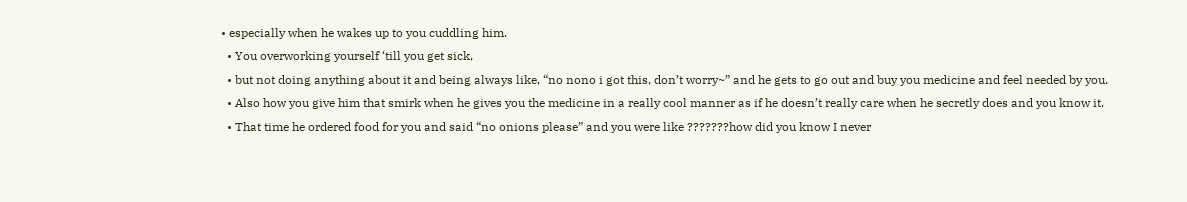• especially when he wakes up to you cuddling him.
  • You overworking yourself ‘till you get sick,
  • but not doing anything about it and being always like, “no nono i got this, don’t worry~” and he gets to go out and buy you medicine and feel needed by you.
  • Also how you give him that smirk when he gives you the medicine in a really cool manner as if he doesn’t really care when he secretly does and you know it.
  • That time he ordered food for you and said “no onions please” and you were like ???????how did you know I never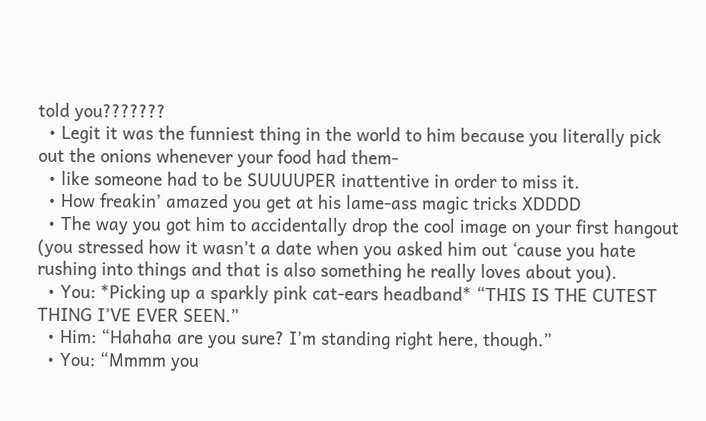told you???????
  • Legit it was the funniest thing in the world to him because you literally pick out the onions whenever your food had them-
  • like someone had to be SUUUUPER inattentive in order to miss it.
  • How freakin’ amazed you get at his lame-ass magic tricks XDDDD
  • The way you got him to accidentally drop the cool image on your first hangout (you stressed how it wasn’t a date when you asked him out ‘cause you hate rushing into things and that is also something he really loves about you).
  • You: *Picking up a sparkly pink cat-ears headband* “THIS IS THE CUTEST THING I’VE EVER SEEN.”
  • Him: “Hahaha are you sure? I’m standing right here, though.”
  • You: “Mmmm you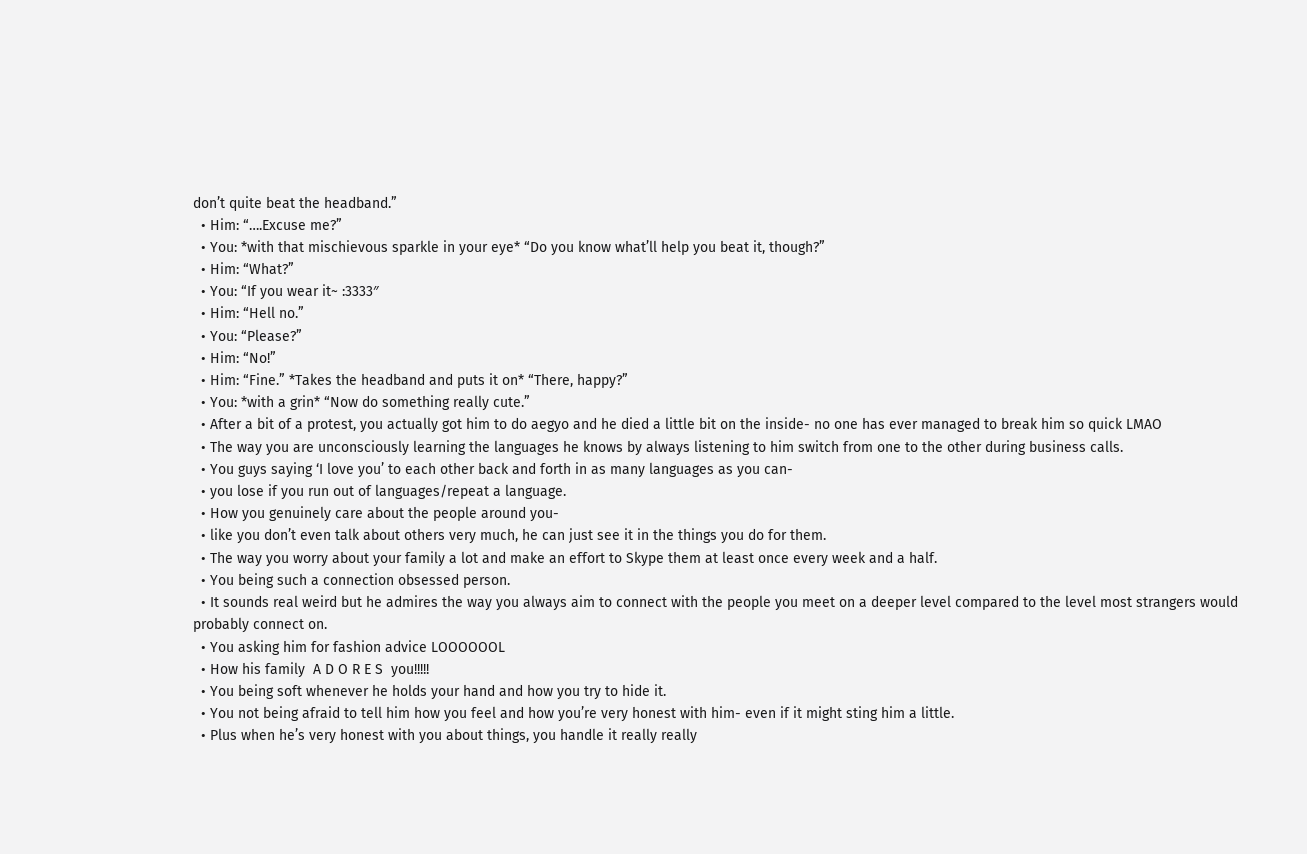don’t quite beat the headband.”
  • Him: “….Excuse me?”
  • You: *with that mischievous sparkle in your eye* “Do you know what’ll help you beat it, though?”
  • Him: “What?”
  • You: “If you wear it~ :3333″
  • Him: “Hell no.”
  • You: “Please?”
  • Him: “No!”
  • Him: “Fine.” *Takes the headband and puts it on* “There, happy?”
  • You: *with a grin* “Now do something really cute.”
  • After a bit of a protest, you actually got him to do aegyo and he died a little bit on the inside- no one has ever managed to break him so quick LMAO
  • The way you are unconsciously learning the languages he knows by always listening to him switch from one to the other during business calls.
  • You guys saying ‘I love you’ to each other back and forth in as many languages as you can-
  • you lose if you run out of languages/repeat a language.
  • How you genuinely care about the people around you-
  • like you don’t even talk about others very much, he can just see it in the things you do for them.
  • The way you worry about your family a lot and make an effort to Skype them at least once every week and a half.
  • You being such a connection obsessed person.
  • It sounds real weird but he admires the way you always aim to connect with the people you meet on a deeper level compared to the level most strangers would probably connect on.
  • You asking him for fashion advice LOOOOOOL
  • How his family  A D O R E S  you!!!!!
  • You being soft whenever he holds your hand and how you try to hide it.
  • You not being afraid to tell him how you feel and how you’re very honest with him- even if it might sting him a little.
  • Plus when he’s very honest with you about things, you handle it really really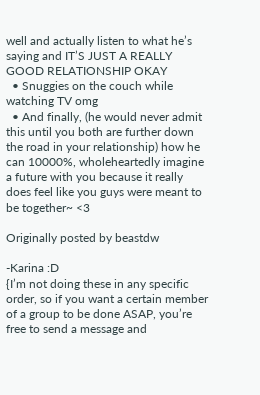well and actually listen to what he’s saying and IT’S JUST A REALLY GOOD RELATIONSHIP OKAY
  • Snuggies on the couch while watching TV omg
  • And finally, (he would never admit this until you both are further down the road in your relationship) how he can 10000%, wholeheartedly imagine a future with you because it really does feel like you guys were meant to be together~ <3

Originally posted by beastdw

-Karina :D
{I’m not doing these in any specific order, so if you want a certain member of a group to be done ASAP, you’re free to send a message and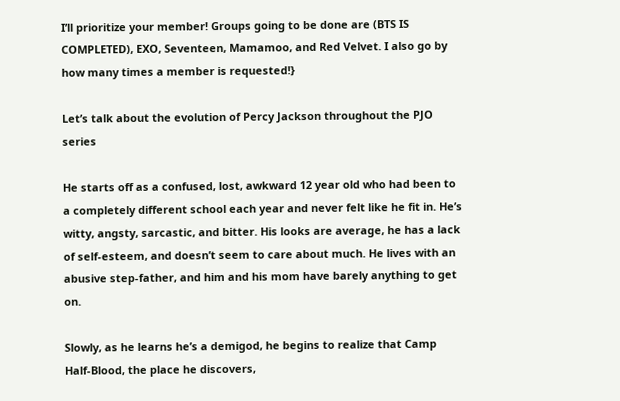I’ll prioritize your member! Groups going to be done are (BTS IS COMPLETED), EXO, Seventeen, Mamamoo, and Red Velvet. I also go by how many times a member is requested!}

Let’s talk about the evolution of Percy Jackson throughout the PJO series

He starts off as a confused, lost, awkward 12 year old who had been to a completely different school each year and never felt like he fit in. He’s witty, angsty, sarcastic, and bitter. His looks are average, he has a lack of self-esteem, and doesn’t seem to care about much. He lives with an abusive step-father, and him and his mom have barely anything to get on.

Slowly, as he learns he’s a demigod, he begins to realize that Camp Half-Blood, the place he discovers,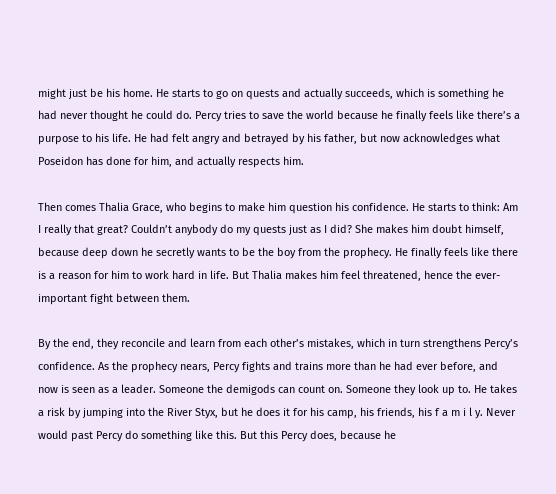might just be his home. He starts to go on quests and actually succeeds, which is something he had never thought he could do. Percy tries to save the world because he finally feels like there’s a purpose to his life. He had felt angry and betrayed by his father, but now acknowledges what Poseidon has done for him, and actually respects him.

Then comes Thalia Grace, who begins to make him question his confidence. He starts to think: Am I really that great? Couldn’t anybody do my quests just as I did? She makes him doubt himself, because deep down he secretly wants to be the boy from the prophecy. He finally feels like there is a reason for him to work hard in life. But Thalia makes him feel threatened, hence the ever-important fight between them.

By the end, they reconcile and learn from each other’s mistakes, which in turn strengthens Percy’s confidence. As the prophecy nears, Percy fights and trains more than he had ever before, and now is seen as a leader. Someone the demigods can count on. Someone they look up to. He takes a risk by jumping into the River Styx, but he does it for his camp, his friends, his f a m i l y. Never would past Percy do something like this. But this Percy does, because he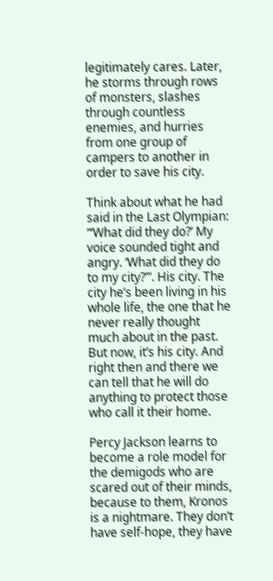legitimately cares. Later, he storms through rows of monsters, slashes through countless enemies, and hurries from one group of campers to another in order to save his city.

Think about what he had said in the Last Olympian: “‘What did they do?’ My voice sounded tight and angry. ‘What did they do to my city?’”. His city. The city he’s been living in his whole life, the one that he never really thought much about in the past. But now, it’s his city. And right then and there we can tell that he will do anything to protect those who call it their home.

Percy Jackson learns to become a role model for the demigods who are scared out of their minds, because to them, Kronos is a nightmare. They don’t have self-hope, they have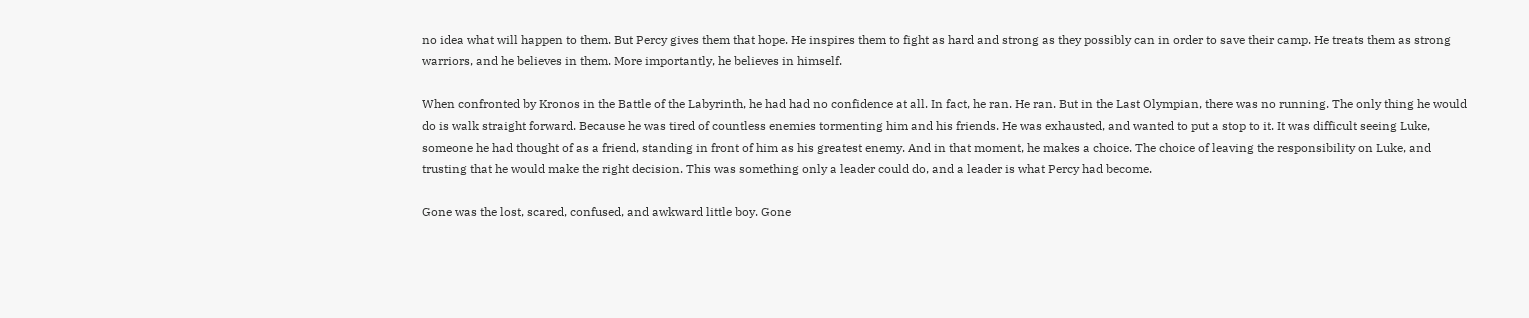no idea what will happen to them. But Percy gives them that hope. He inspires them to fight as hard and strong as they possibly can in order to save their camp. He treats them as strong warriors, and he believes in them. More importantly, he believes in himself.

When confronted by Kronos in the Battle of the Labyrinth, he had had no confidence at all. In fact, he ran. He ran. But in the Last Olympian, there was no running. The only thing he would do is walk straight forward. Because he was tired of countless enemies tormenting him and his friends. He was exhausted, and wanted to put a stop to it. It was difficult seeing Luke, someone he had thought of as a friend, standing in front of him as his greatest enemy. And in that moment, he makes a choice. The choice of leaving the responsibility on Luke, and trusting that he would make the right decision. This was something only a leader could do, and a leader is what Percy had become.

Gone was the lost, scared, confused, and awkward little boy. Gone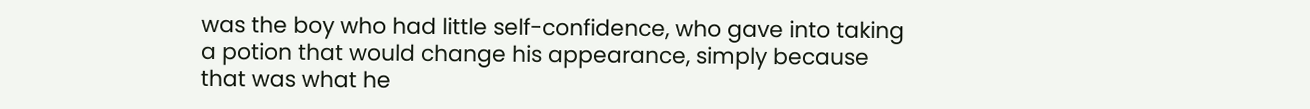was the boy who had little self-confidence, who gave into taking a potion that would change his appearance, simply because that was what he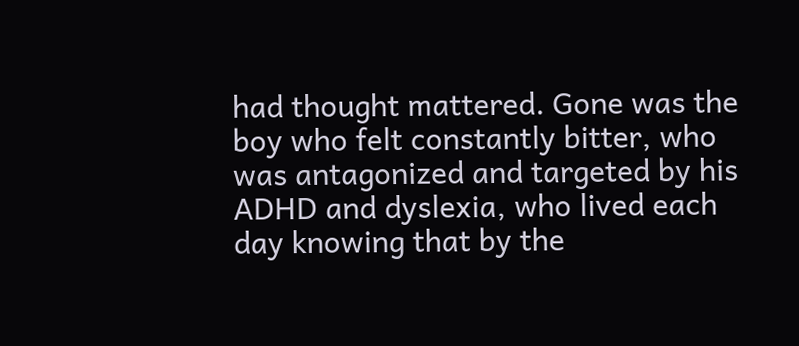had thought mattered. Gone was the boy who felt constantly bitter, who was antagonized and targeted by his ADHD and dyslexia, who lived each day knowing that by the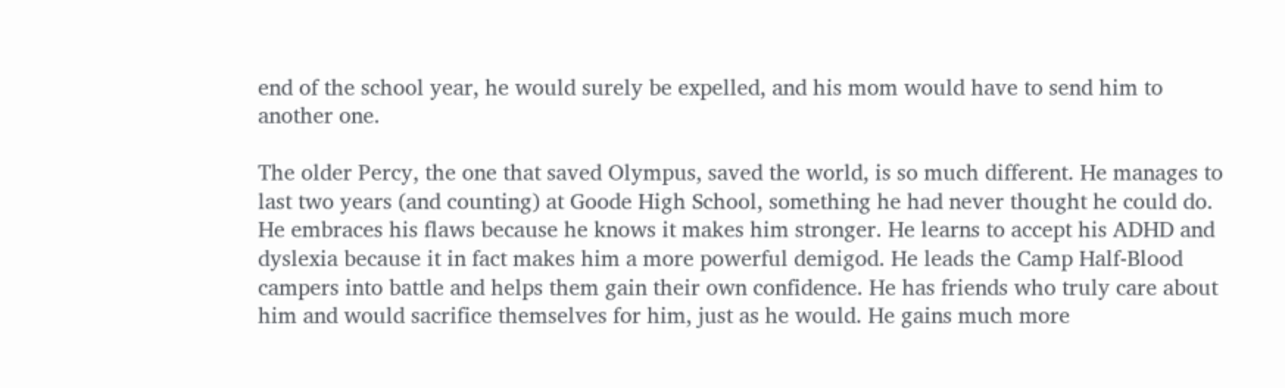end of the school year, he would surely be expelled, and his mom would have to send him to another one.

The older Percy, the one that saved Olympus, saved the world, is so much different. He manages to last two years (and counting) at Goode High School, something he had never thought he could do. He embraces his flaws because he knows it makes him stronger. He learns to accept his ADHD and dyslexia because it in fact makes him a more powerful demigod. He leads the Camp Half-Blood campers into battle and helps them gain their own confidence. He has friends who truly care about him and would sacrifice themselves for him, just as he would. He gains much more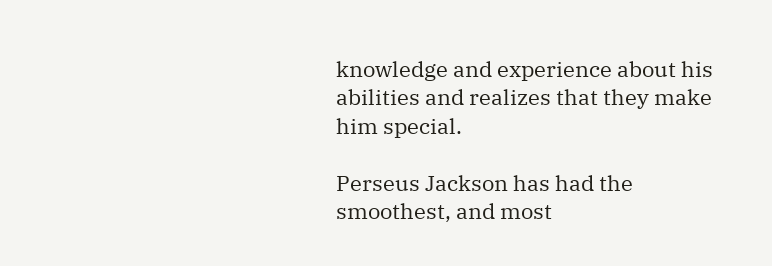knowledge and experience about his abilities and realizes that they make him special.

Perseus Jackson has had the smoothest, and most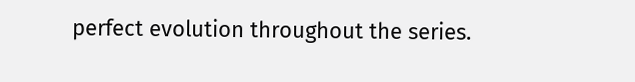perfect evolution throughout the series.